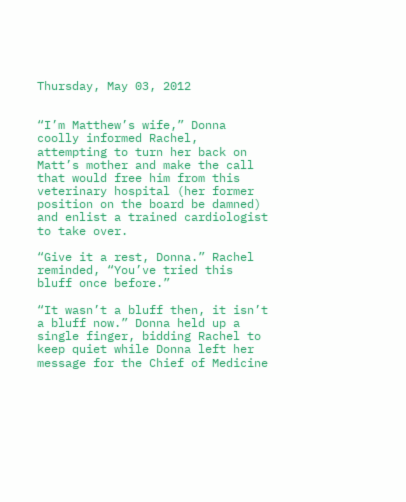Thursday, May 03, 2012


“I’m Matthew’s wife,” Donna coolly informed Rachel, attempting to turn her back on Matt’s mother and make the call that would free him from this veterinary hospital (her former position on the board be damned) and enlist a trained cardiologist to take over.

“Give it a rest, Donna.” Rachel reminded, “You’ve tried this bluff once before.”

“It wasn’t a bluff then, it isn’t a bluff now.” Donna held up a single finger, bidding Rachel to keep quiet while Donna left her message for the Chief of Medicine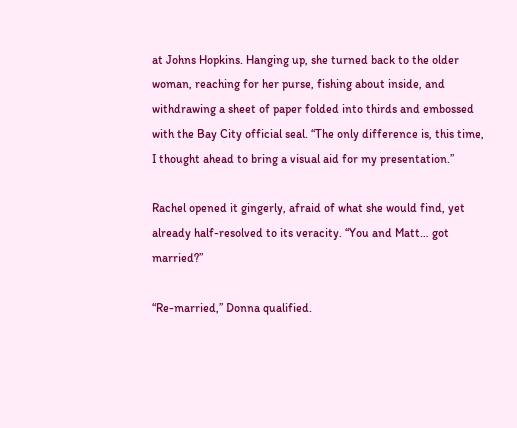at Johns Hopkins. Hanging up, she turned back to the older woman, reaching for her purse, fishing about inside, and withdrawing a sheet of paper folded into thirds and embossed with the Bay City official seal. “The only difference is, this time, I thought ahead to bring a visual aid for my presentation.”

Rachel opened it gingerly, afraid of what she would find, yet already half-resolved to its veracity. “You and Matt… got married?”

“Re-married,” Donna qualified.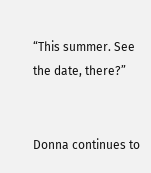“This summer. See the date, there?”


Donna continues to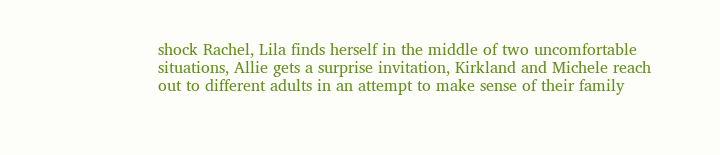shock Rachel, Lila finds herself in the middle of two uncomfortable situations, Allie gets a surprise invitation, Kirkland and Michele reach out to different adults in an attempt to make sense of their family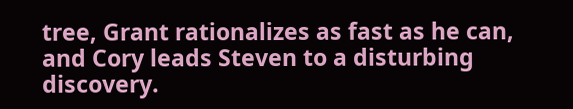tree, Grant rationalizes as fast as he can, and Cory leads Steven to a disturbing discovery.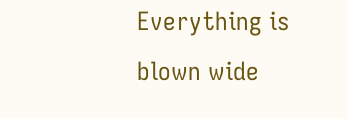Everything is blown wide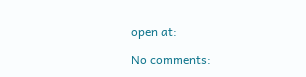open at:

No comments: